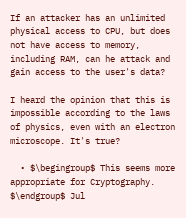If an attacker has an unlimited physical access to CPU, but does not have access to memory, including RAM, can he attack and gain access to the user's data?

I heard the opinion that this is impossible according to the laws of physics, even with an electron microscope. It's true?

  • $\begingroup$ This seems more appropriate for Cryptography. $\endgroup$ Jul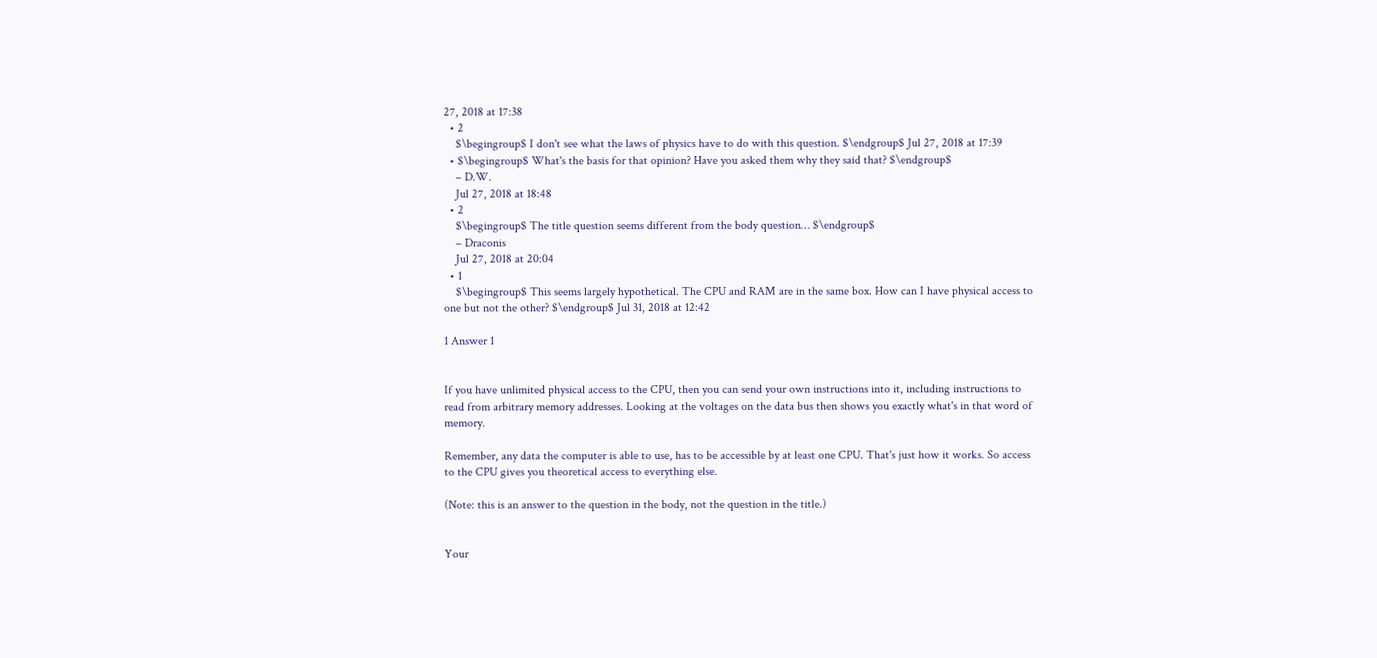27, 2018 at 17:38
  • 2
    $\begingroup$ I don't see what the laws of physics have to do with this question. $\endgroup$ Jul 27, 2018 at 17:39
  • $\begingroup$ What's the basis for that opinion? Have you asked them why they said that? $\endgroup$
    – D.W.
    Jul 27, 2018 at 18:48
  • 2
    $\begingroup$ The title question seems different from the body question… $\endgroup$
    – Draconis
    Jul 27, 2018 at 20:04
  • 1
    $\begingroup$ This seems largely hypothetical. The CPU and RAM are in the same box. How can I have physical access to one but not the other? $\endgroup$ Jul 31, 2018 at 12:42

1 Answer 1


If you have unlimited physical access to the CPU, then you can send your own instructions into it, including instructions to read from arbitrary memory addresses. Looking at the voltages on the data bus then shows you exactly what's in that word of memory.

Remember, any data the computer is able to use, has to be accessible by at least one CPU. That's just how it works. So access to the CPU gives you theoretical access to everything else.

(Note: this is an answer to the question in the body, not the question in the title.)


Your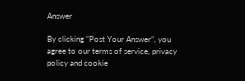Answer

By clicking “Post Your Answer”, you agree to our terms of service, privacy policy and cookie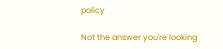policy

Not the answer you're looking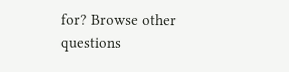for? Browse other questions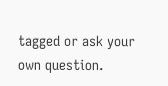tagged or ask your own question.